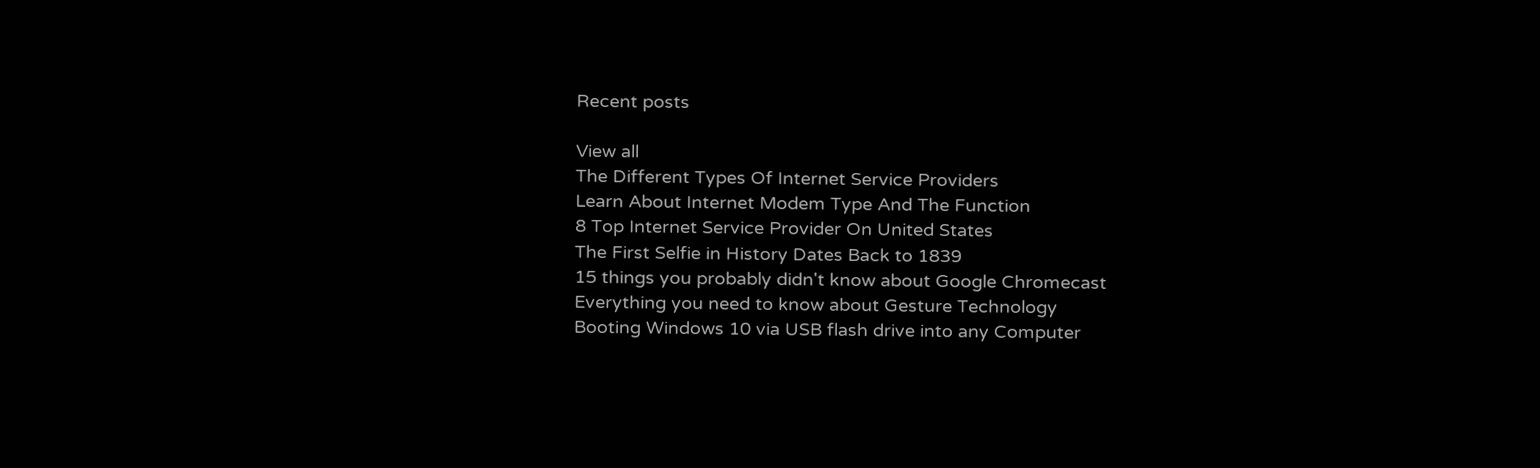Recent posts

View all
The Different Types Of Internet Service Providers
Learn About Internet Modem Type And The Function
8 Top Internet Service Provider On United States
The First Selfie in History Dates Back to 1839
15 things you probably didn't know about Google Chromecast
Everything you need to know about Gesture Technology
Booting Windows 10 via USB flash drive into any Computer